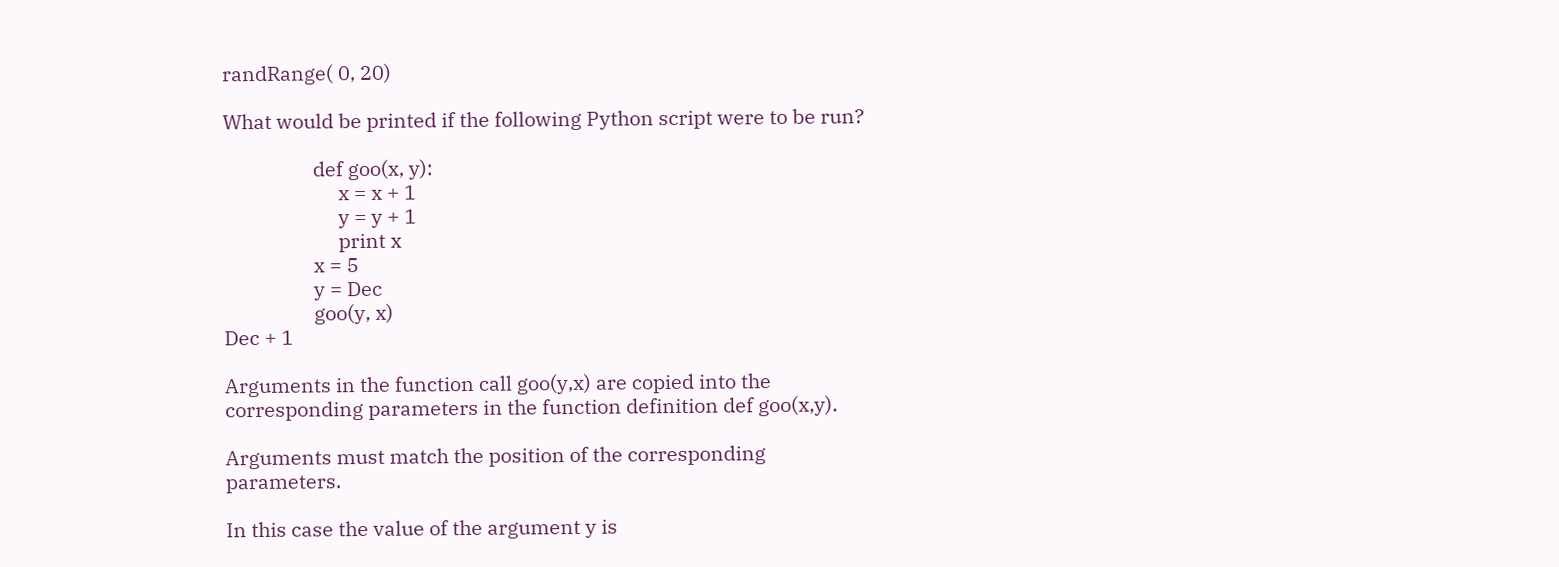randRange( 0, 20)

What would be printed if the following Python script were to be run?

                  def goo(x, y):
                       x = x + 1
                       y = y + 1
                       print x
                  x = 5
                  y = Dec
                  goo(y, x)
Dec + 1

Arguments in the function call goo(y,x) are copied into the corresponding parameters in the function definition def goo(x,y).

Arguments must match the position of the corresponding parameters.

In this case the value of the argument y is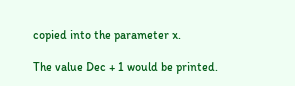copied into the parameter x.

The value Dec + 1 would be printed.